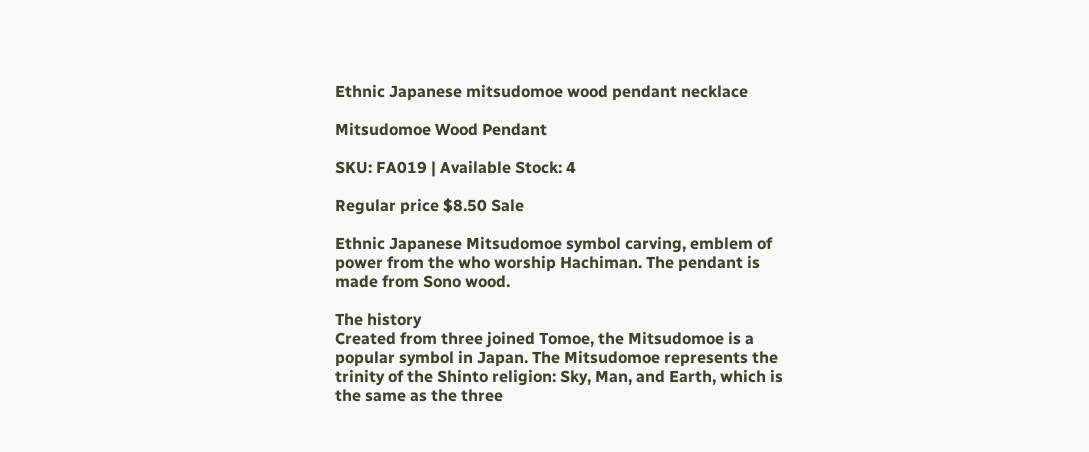Ethnic Japanese mitsudomoe wood pendant necklace

Mitsudomoe Wood Pendant

SKU: FA019 | Available Stock: 4

Regular price $8.50 Sale

Ethnic Japanese Mitsudomoe symbol carving, emblem of power from the who worship Hachiman. The pendant is made from Sono wood.

The history
Created from three joined Tomoe, the Mitsudomoe is a popular symbol in Japan. The Mitsudomoe represents the trinity of the Shinto religion: Sky, Man, and Earth, which is the same as the three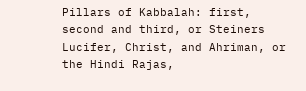Pillars of Kabbalah: first, second and third, or Steiners Lucifer, Christ, and Ahriman, or the Hindi Rajas,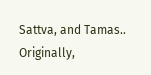Sattva, and Tamas.. Originally,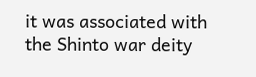it was associated with the Shinto war deity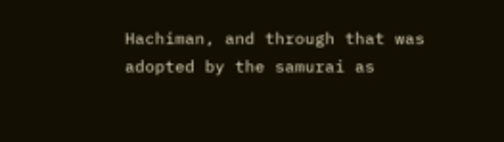Hachiman, and through that was adopted by the samurai as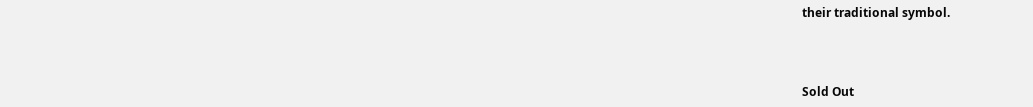their traditional symbol.



Sold Out